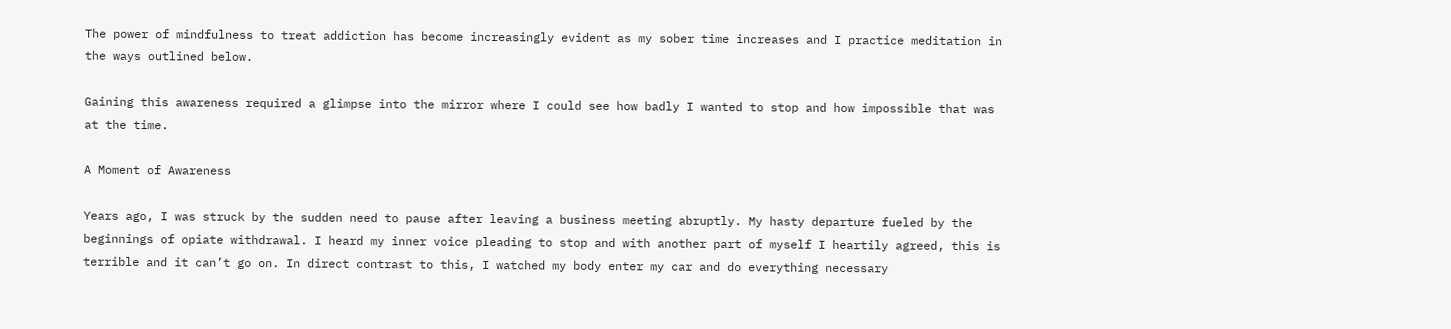The power of mindfulness to treat addiction has become increasingly evident as my sober time increases and I practice meditation in the ways outlined below.

Gaining this awareness required a glimpse into the mirror where I could see how badly I wanted to stop and how impossible that was at the time.

A Moment of Awareness

Years ago, I was struck by the sudden need to pause after leaving a business meeting abruptly. My hasty departure fueled by the beginnings of opiate withdrawal. I heard my inner voice pleading to stop and with another part of myself I heartily agreed, this is terrible and it can’t go on. In direct contrast to this, I watched my body enter my car and do everything necessary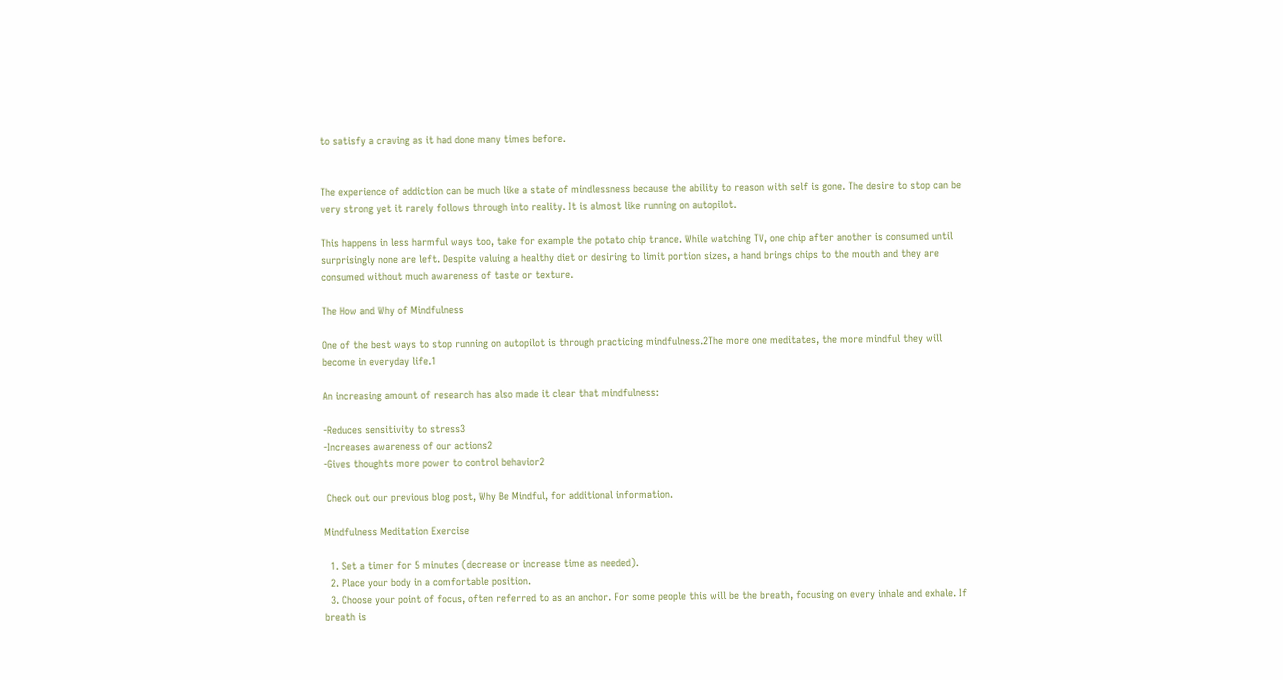to satisfy a craving as it had done many times before.


The experience of addiction can be much like a state of mindlessness because the ability to reason with self is gone. The desire to stop can be very strong yet it rarely follows through into reality. It is almost like running on autopilot.

This happens in less harmful ways too, take for example the potato chip trance. While watching TV, one chip after another is consumed until surprisingly none are left. Despite valuing a healthy diet or desiring to limit portion sizes, a hand brings chips to the mouth and they are consumed without much awareness of taste or texture.

The How and Why of Mindfulness

One of the best ways to stop running on autopilot is through practicing mindfulness.2The more one meditates, the more mindful they will become in everyday life.1

An increasing amount of research has also made it clear that mindfulness:

-Reduces sensitivity to stress3
-Increases awareness of our actions2
-Gives thoughts more power to control behavior2

 Check out our previous blog post, Why Be Mindful, for additional information.

Mindfulness Meditation Exercise

  1. Set a timer for 5 minutes (decrease or increase time as needed).
  2. Place your body in a comfortable position.
  3. Choose your point of focus, often referred to as an anchor. For some people this will be the breath, focusing on every inhale and exhale. If breath is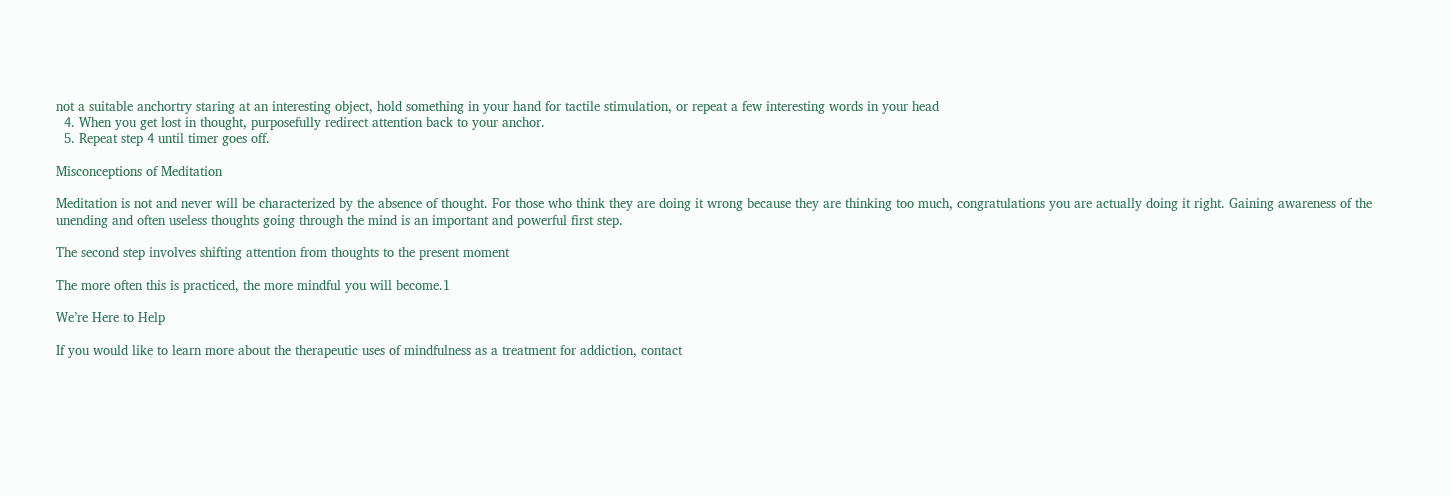not a suitable anchortry staring at an interesting object, hold something in your hand for tactile stimulation, or repeat a few interesting words in your head
  4. When you get lost in thought, purposefully redirect attention back to your anchor.
  5. Repeat step 4 until timer goes off.

Misconceptions of Meditation

Meditation is not and never will be characterized by the absence of thought. For those who think they are doing it wrong because they are thinking too much, congratulations you are actually doing it right. Gaining awareness of the unending and often useless thoughts going through the mind is an important and powerful first step.

The second step involves shifting attention from thoughts to the present moment

The more often this is practiced, the more mindful you will become.1

We’re Here to Help

If you would like to learn more about the therapeutic uses of mindfulness as a treatment for addiction, contact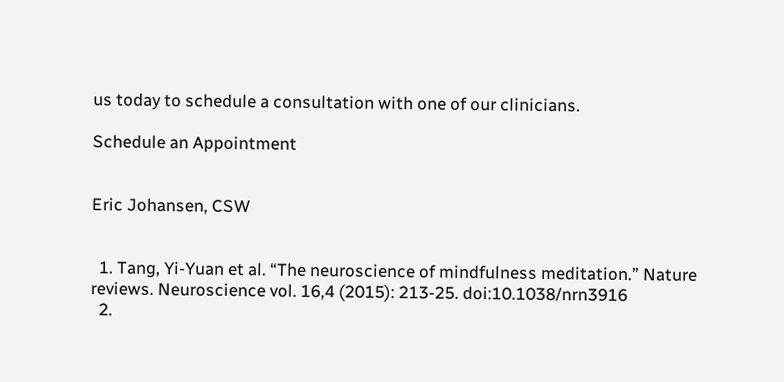us today to schedule a consultation with one of our clinicians.

Schedule an Appointment


Eric Johansen, CSW


  1. Tang, Yi-Yuan et al. “The neuroscience of mindfulness meditation.” Nature reviews. Neuroscience vol. 16,4 (2015): 213-25. doi:10.1038/nrn3916
  2.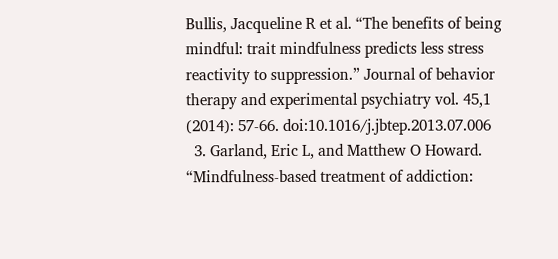Bullis, Jacqueline R et al. “The benefits of being mindful: trait mindfulness predicts less stress reactivity to suppression.” Journal of behavior therapy and experimental psychiatry vol. 45,1 (2014): 57-66. doi:10.1016/j.jbtep.2013.07.006
  3. Garland, Eric L, and Matthew O Howard. “Mindfulness-based treatment of addiction: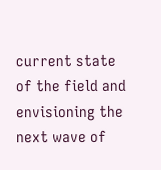current state of the field and envisioning the next wave of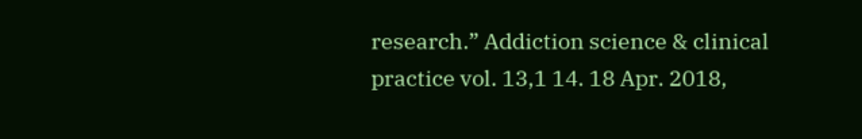research.” Addiction science & clinical practice vol. 13,1 14. 18 Apr. 2018,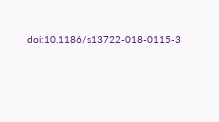doi:10.1186/s13722-018-0115-3